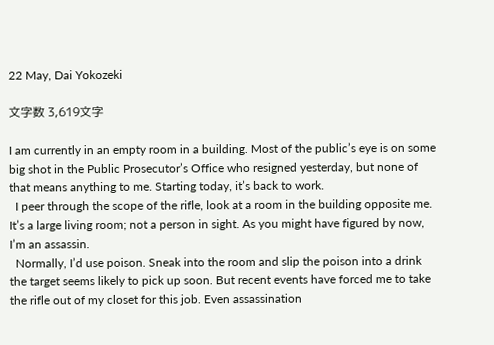22 May, Dai Yokozeki

文字数 3,619文字

I am currently in an empty room in a building. Most of the public’s eye is on some big shot in the Public Prosecutor’s Office who resigned yesterday, but none of that means anything to me. Starting today, it’s back to work.
  I peer through the scope of the rifle, look at a room in the building opposite me. It’s a large living room; not a person in sight. As you might have figured by now, I’m an assassin.
  Normally, I’d use poison. Sneak into the room and slip the poison into a drink the target seems likely to pick up soon. But recent events have forced me to take the rifle out of my closet for this job. Even assassination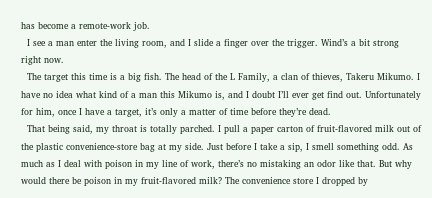has become a remote-work job.
  I see a man enter the living room, and I slide a finger over the trigger. Wind’s a bit strong right now.
  The target this time is a big fish. The head of the L Family, a clan of thieves, Takeru Mikumo. I have no idea what kind of a man this Mikumo is, and I doubt I’ll ever get find out. Unfortunately for him, once I have a target, it’s only a matter of time before they’re dead.
  That being said, my throat is totally parched. I pull a paper carton of fruit-flavored milk out of the plastic convenience-store bag at my side. Just before I take a sip, I smell something odd. As much as I deal with poison in my line of work, there’s no mistaking an odor like that. But why would there be poison in my fruit-flavored milk? The convenience store I dropped by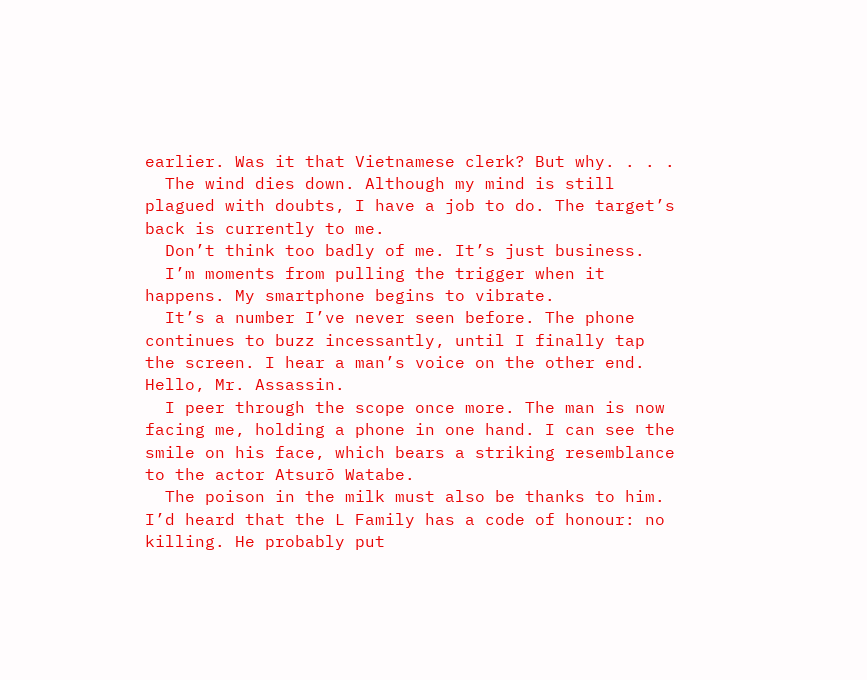earlier. Was it that Vietnamese clerk? But why. . . .
  The wind dies down. Although my mind is still plagued with doubts, I have a job to do. The target’s back is currently to me.
  Don’t think too badly of me. It’s just business.
  I’m moments from pulling the trigger when it happens. My smartphone begins to vibrate.
  It’s a number I’ve never seen before. The phone continues to buzz incessantly, until I finally tap the screen. I hear a man’s voice on the other end.
Hello, Mr. Assassin.
  I peer through the scope once more. The man is now facing me, holding a phone in one hand. I can see the smile on his face, which bears a striking resemblance to the actor Atsurō Watabe.
  The poison in the milk must also be thanks to him. I’d heard that the L Family has a code of honour: no killing. He probably put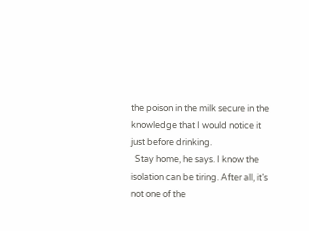the poison in the milk secure in the knowledge that I would notice it just before drinking.
  Stay home, he says. I know the isolation can be tiring. After all, it’s not one of the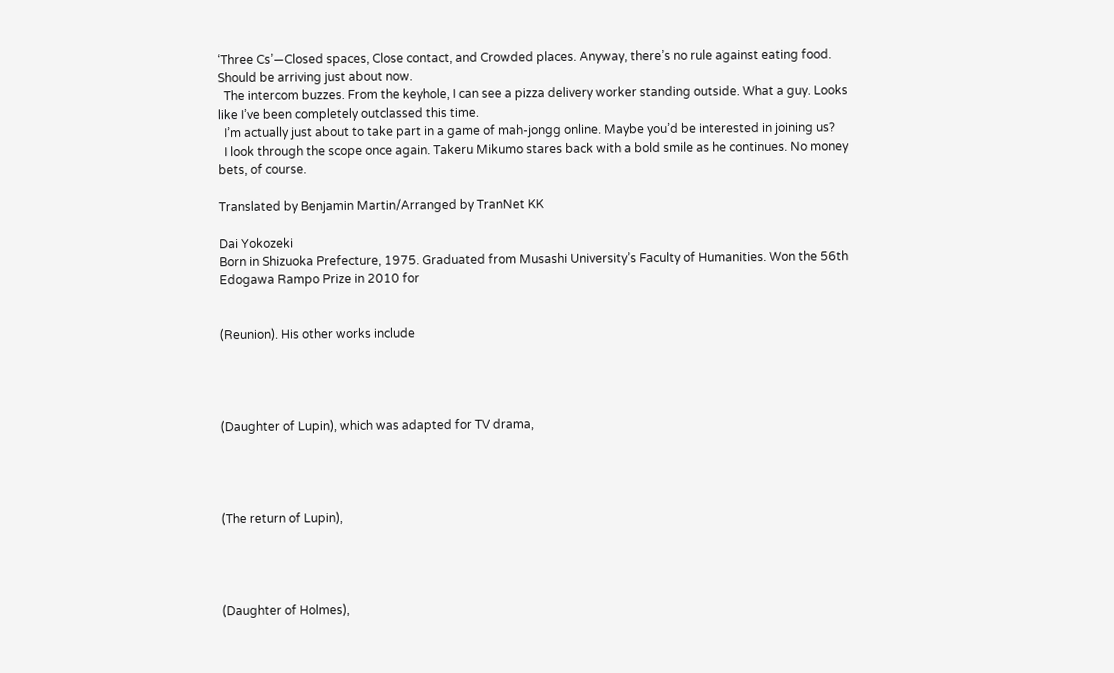‘Three Cs’—Closed spaces, Close contact, and Crowded places. Anyway, there’s no rule against eating food. Should be arriving just about now.
  The intercom buzzes. From the keyhole, I can see a pizza delivery worker standing outside. What a guy. Looks like I’ve been completely outclassed this time.
  I’m actually just about to take part in a game of mah-jongg online. Maybe you’d be interested in joining us?
  I look through the scope once again. Takeru Mikumo stares back with a bold smile as he continues. No money bets, of course.

Translated by Benjamin Martin/Arranged by TranNet KK

Dai Yokozeki
Born in Shizuoka Prefecture, 1975. Graduated from Musashi University’s Faculty of Humanities. Won the 56th Edogawa Rampo Prize in 2010 for


(Reunion). His other works include




(Daughter of Lupin), which was adapted for TV drama,




(The return of Lupin),




(Daughter of Holmes),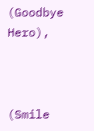(Goodbye Hero),



(Smile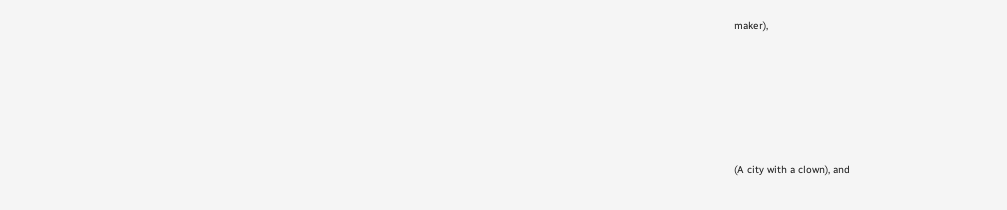maker),







(A city with a clown), and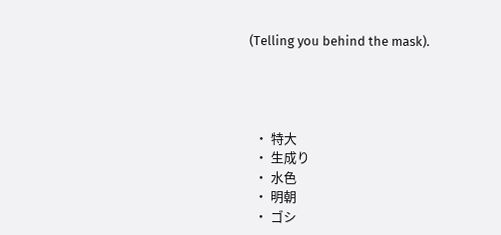(Telling you behind the mask).




  • 特大
  • 生成り
  • 水色
  • 明朝
  • ゴシ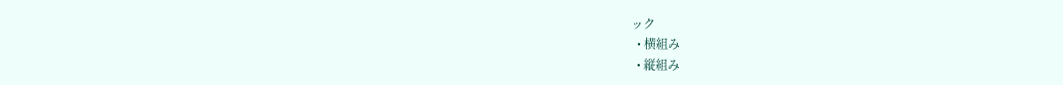ック
  • 横組み
  • 縦組み